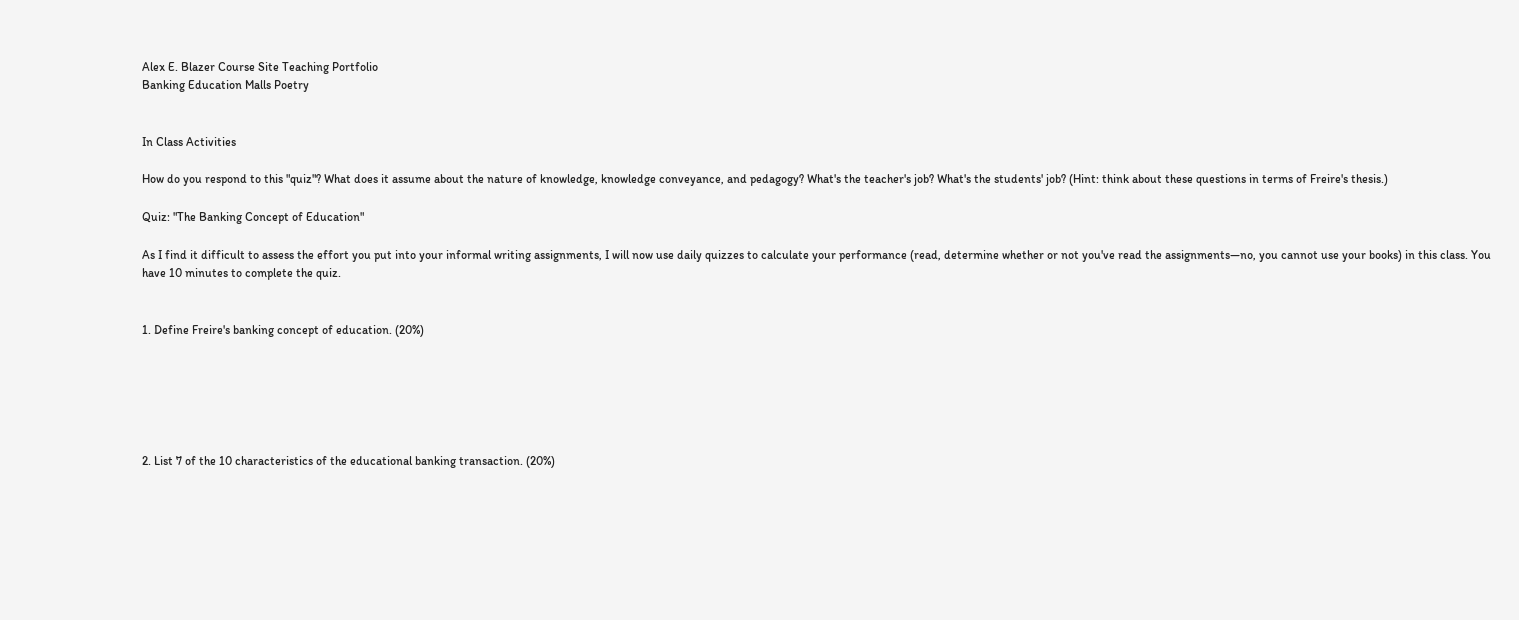Alex E. Blazer Course Site Teaching Portfolio
Banking Education Malls Poetry


In Class Activities

How do you respond to this "quiz"? What does it assume about the nature of knowledge, knowledge conveyance, and pedagogy? What's the teacher's job? What's the students' job? (Hint: think about these questions in terms of Freire's thesis.)

Quiz: "The Banking Concept of Education"

As I find it difficult to assess the effort you put into your informal writing assignments, I will now use daily quizzes to calculate your performance (read, determine whether or not you've read the assignments—no, you cannot use your books) in this class. You have 10 minutes to complete the quiz.


1. Define Freire's banking concept of education. (20%)






2. List 7 of the 10 characteristics of the educational banking transaction. (20%)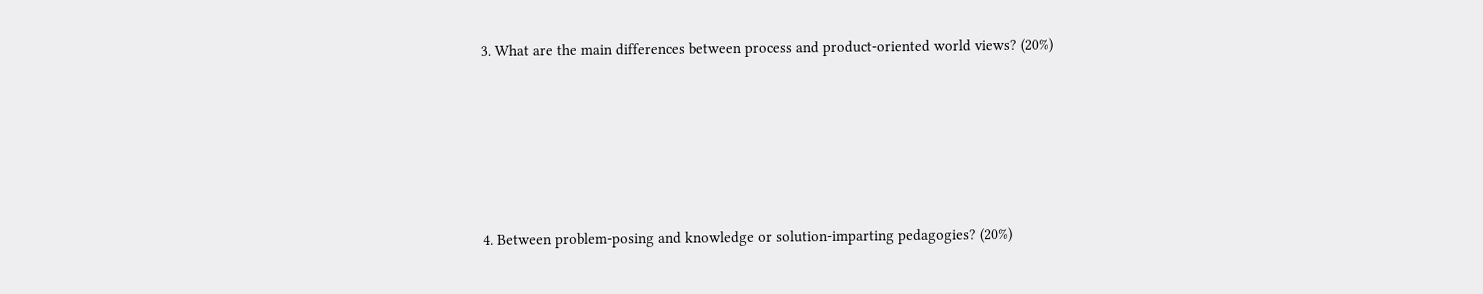3. What are the main differences between process and product-oriented world views? (20%)






4. Between problem-posing and knowledge or solution-imparting pedagogies? (20%)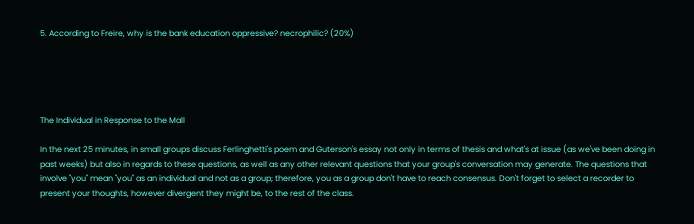5. According to Freire, why is the bank education oppressive? necrophilic? (20%)





The Individual in Response to the Mall

In the next 25 minutes, in small groups discuss Ferlinghetti's poem and Guterson's essay not only in terms of thesis and what's at issue (as we've been doing in past weeks) but also in regards to these questions, as well as any other relevant questions that your group's conversation may generate. The questions that involve "you" mean "you" as an individual and not as a group; therefore, you as a group don't have to reach consensus. Don't forget to select a recorder to present your thoughts, however divergent they might be, to the rest of the class.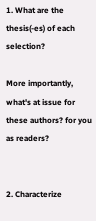1. What are the thesis(-es) of each selection?

More importantly, what's at issue for these authors? for you as readers?


2. Characterize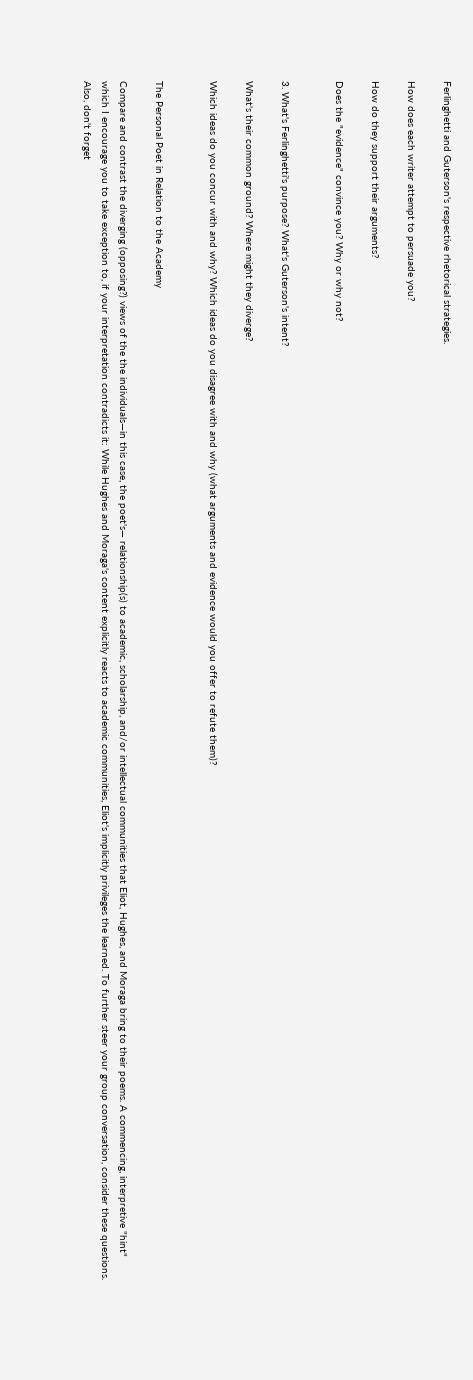Ferlinghetti and Guterson's respective rhetorical strategies.

How does each writer attempt to persuade you?

How do they support their arguments?

Does the "evidence" convince you? Why or why not?


3. What's Ferlinghetti's purpose? What's Guterson's intent?

What's their common ground? Where might they diverge?

Which ideas do you concur with and why? Which ideas do you disagree with and why (what arguments and evidence would you offer to refute them)?


The Personal Poet in Relation to the Academy

Compare and contrast the diverging (opposing?) views of the the individuals—in this case, the poet's— relationship(s) to academic, scholarship, and/or intellectual communities that Eliot, Hughes, and Moraga bring to their poems. A commencing, interpretive "hint" which I encourage you to take exception to, if your interpretation contradicts it: While Hughes and Moraga's content explicitly reacts to academic communities, Eliot's implicitly privileges the learned. To further steer your group conversation, consider these questions. Also, don't forget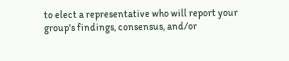to elect a representative who will report your group's findings, consensus, and/or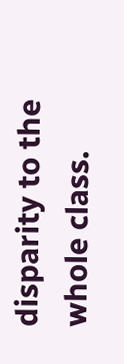disparity to the whole class.